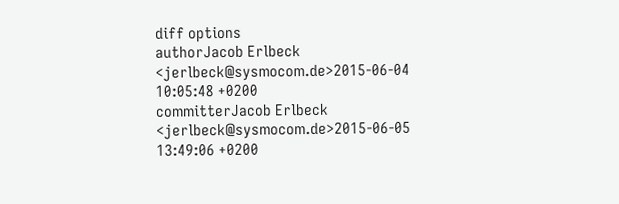diff options
authorJacob Erlbeck <jerlbeck@sysmocom.de>2015-06-04 10:05:48 +0200
committerJacob Erlbeck <jerlbeck@sysmocom.de>2015-06-05 13:49:06 +0200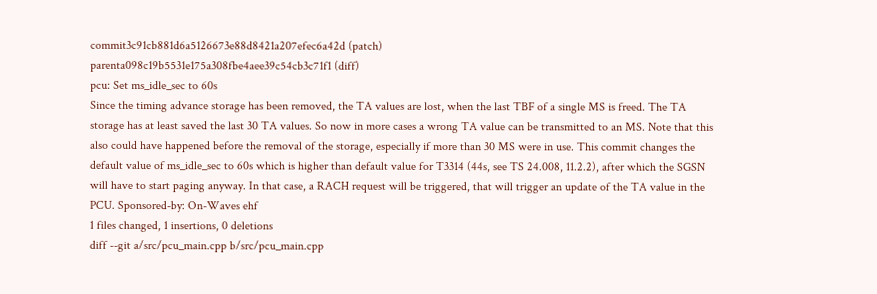commit3c91cb881d6a5126673e88d8421a207efec6a42d (patch)
parenta098c19b5531e175a308fbe4aee39c54cb3c71f1 (diff)
pcu: Set ms_idle_sec to 60s
Since the timing advance storage has been removed, the TA values are lost, when the last TBF of a single MS is freed. The TA storage has at least saved the last 30 TA values. So now in more cases a wrong TA value can be transmitted to an MS. Note that this also could have happened before the removal of the storage, especially if more than 30 MS were in use. This commit changes the default value of ms_idle_sec to 60s which is higher than default value for T3314 (44s, see TS 24.008, 11.2.2), after which the SGSN will have to start paging anyway. In that case, a RACH request will be triggered, that will trigger an update of the TA value in the PCU. Sponsored-by: On-Waves ehf
1 files changed, 1 insertions, 0 deletions
diff --git a/src/pcu_main.cpp b/src/pcu_main.cpp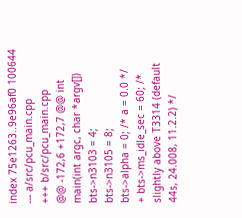index 75e1263..9e96af0 100644
--- a/src/pcu_main.cpp
+++ b/src/pcu_main.cpp
@@ -172,6 +172,7 @@ int main(int argc, char *argv[])
bts->n3103 = 4;
bts->n3105 = 8;
bts->alpha = 0; /* a = 0.0 */
+ bts->ms_idle_sec = 60; /* slightly above T3314 (default 44s, 24.008, 11.2.2) */